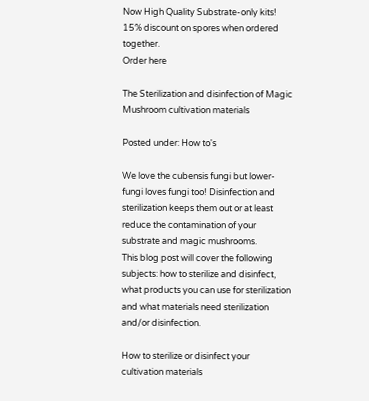Now High Quality Substrate-only kits!
15% discount on spores when ordered together.
Order here

The Sterilization and disinfection of Magic Mushroom cultivation materials

Posted under: How to's

We love the cubensis fungi but lower-fungi loves fungi too! Disinfection and sterilization keeps them out or at least reduce the contamination of your substrate and magic mushrooms.
This blog post will cover the following subjects: how to sterilize and disinfect, what products you can use for sterilization and what materials need sterilization and/or disinfection.

How to sterilize or disinfect your cultivation materials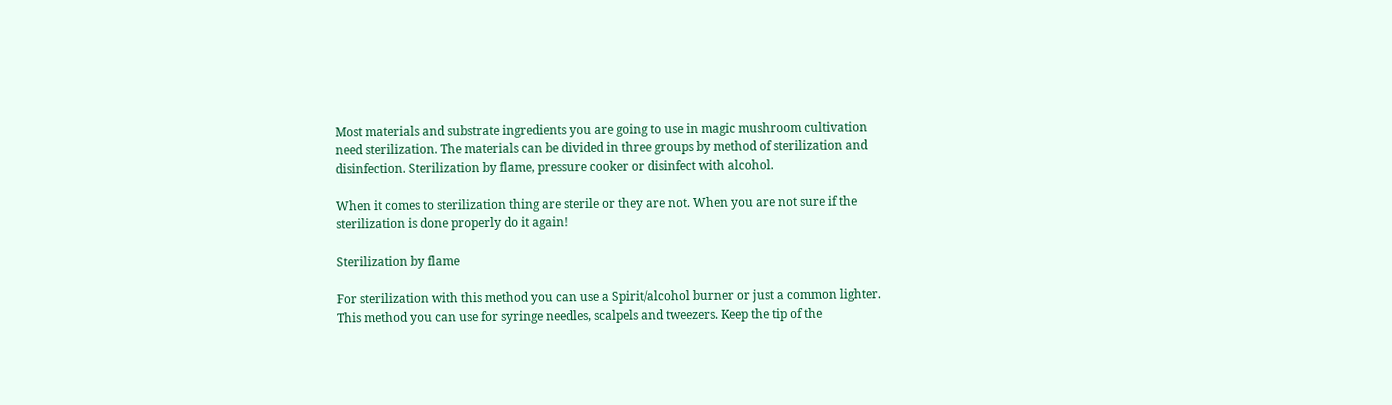Most materials and substrate ingredients you are going to use in magic mushroom cultivation need sterilization. The materials can be divided in three groups by method of sterilization and disinfection. Sterilization by flame, pressure cooker or disinfect with alcohol.

When it comes to sterilization thing are sterile or they are not. When you are not sure if the sterilization is done properly do it again!

Sterilization by flame

For sterilization with this method you can use a Spirit/alcohol burner or just a common lighter. This method you can use for syringe needles, scalpels and tweezers. Keep the tip of the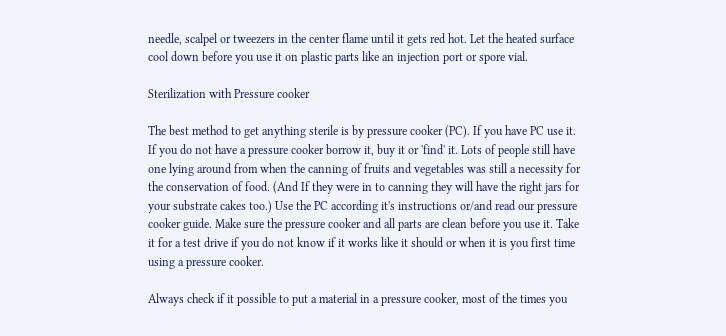needle, scalpel or tweezers in the center flame until it gets red hot. Let the heated surface cool down before you use it on plastic parts like an injection port or spore vial.

Sterilization with Pressure cooker

The best method to get anything sterile is by pressure cooker (PC). If you have PC use it. If you do not have a pressure cooker borrow it, buy it or 'find' it. Lots of people still have one lying around from when the canning of fruits and vegetables was still a necessity for the conservation of food. (And If they were in to canning they will have the right jars for your substrate cakes too.) Use the PC according it's instructions or/and read our pressure cooker guide. Make sure the pressure cooker and all parts are clean before you use it. Take it for a test drive if you do not know if it works like it should or when it is you first time using a pressure cooker.

Always check if it possible to put a material in a pressure cooker, most of the times you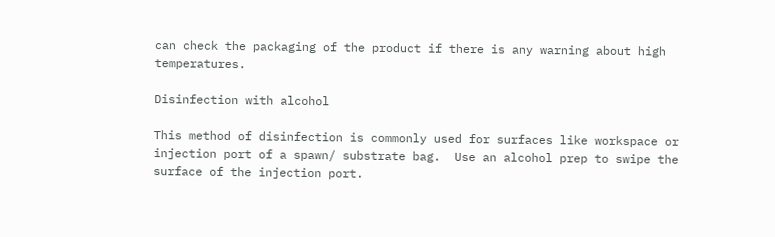can check the packaging of the product if there is any warning about high temperatures.

Disinfection with alcohol

This method of disinfection is commonly used for surfaces like workspace or injection port of a spawn/ substrate bag.  Use an alcohol prep to swipe the surface of the injection port.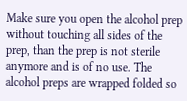Make sure you open the alcohol prep without touching all sides of the prep, than the prep is not sterile anymore and is of no use. The alcohol preps are wrapped folded so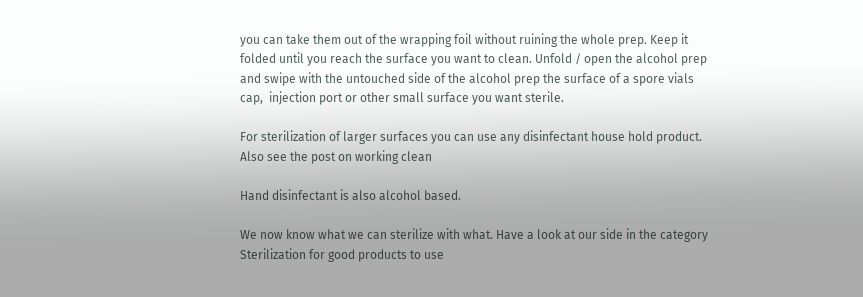you can take them out of the wrapping foil without ruining the whole prep. Keep it folded until you reach the surface you want to clean. Unfold / open the alcohol prep and swipe with the untouched side of the alcohol prep the surface of a spore vials cap,  injection port or other small surface you want sterile.

For sterilization of larger surfaces you can use any disinfectant house hold product. Also see the post on working clean

Hand disinfectant is also alcohol based.

We now know what we can sterilize with what. Have a look at our side in the category Sterilization for good products to use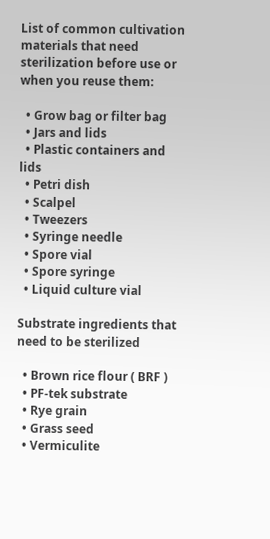List of common cultivation materials that need sterilization before use or when you reuse them:

  • Grow bag or filter bag
  • Jars and lids
  • Plastic containers and lids
  • Petri dish
  • Scalpel
  • Tweezers
  • Syringe needle
  • Spore vial
  • Spore syringe
  • Liquid culture vial

Substrate ingredients that need to be sterilized

  • Brown rice flour ( BRF )
  • PF-tek substrate
  • Rye grain
  • Grass seed
  • Vermiculite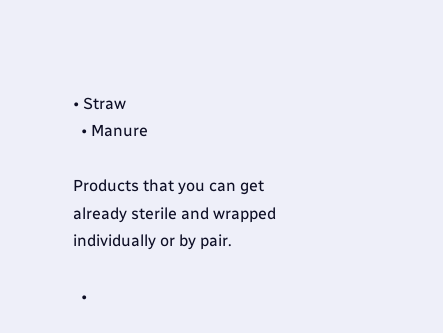• Straw
  • Manure

Products that you can get already sterile and wrapped individually or by pair.

  •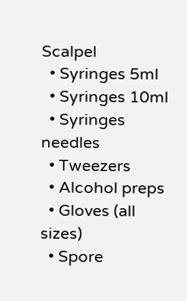Scalpel
  • Syringes 5ml
  • Syringes 10ml
  • Syringes needles
  • Tweezers
  • Alcohol preps
  • Gloves (all sizes)
  • Spore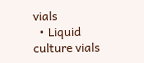vials
  • Liquid culture vials